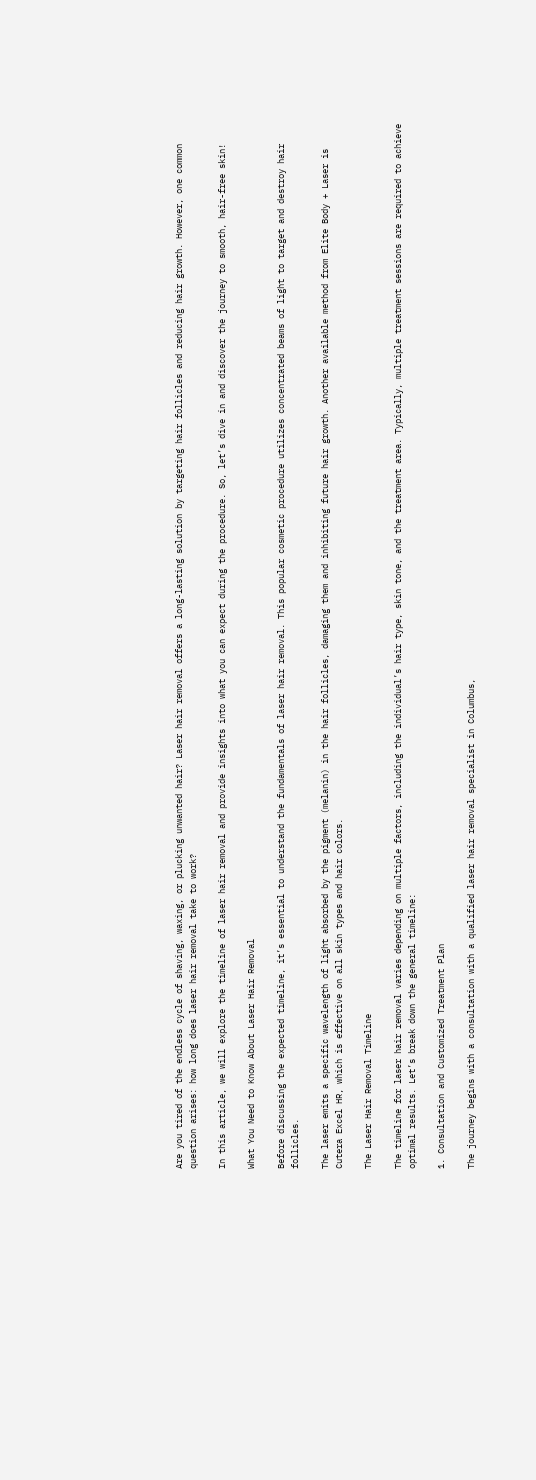Are you tired of the endless cycle of shaving, waxing, or plucking unwanted hair? Laser hair removal offers a long-lasting solution by targeting hair follicles and reducing hair growth. However, one common question arises: how long does laser hair removal take to work?

In this article, we will explore the timeline of laser hair removal and provide insights into what you can expect during the procedure. So, let’s dive in and discover the journey to smooth, hair-free skin!

What You Need to Know About Laser Hair Removal

Before discussing the expected timeline, it’s essential to understand the fundamentals of laser hair removal. This popular cosmetic procedure utilizes concentrated beams of light to target and destroy hair follicles.

The laser emits a specific wavelength of light absorbed by the pigment (melanin) in the hair follicles, damaging them and inhibiting future hair growth. Another available method from Elite Body + Laser is Cutera Excel HR, which is effective on all skin types and hair colors.

The Laser Hair Removal Timeline

The timeline for laser hair removal varies depending on multiple factors, including the individual’s hair type, skin tone, and the treatment area. Typically, multiple treatment sessions are required to achieve optimal results. Let’s break down the general timeline:

1. Consultation and Customized Treatment Plan

The journey begins with a consultation with a qualified laser hair removal specialist in Columbus,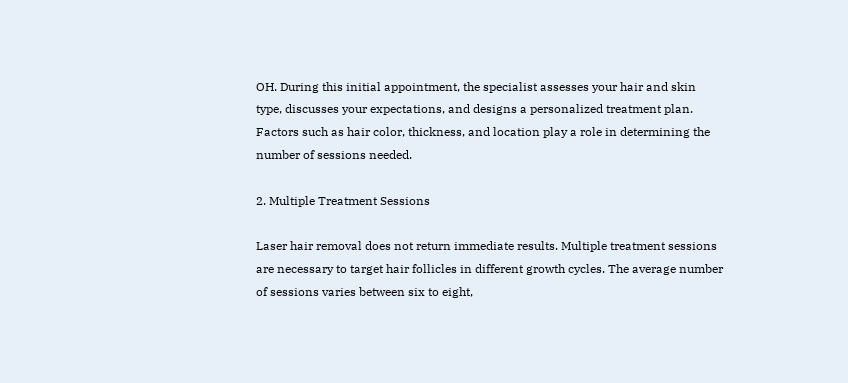OH. During this initial appointment, the specialist assesses your hair and skin type, discusses your expectations, and designs a personalized treatment plan. Factors such as hair color, thickness, and location play a role in determining the number of sessions needed.

2. Multiple Treatment Sessions

Laser hair removal does not return immediate results. Multiple treatment sessions are necessary to target hair follicles in different growth cycles. The average number of sessions varies between six to eight,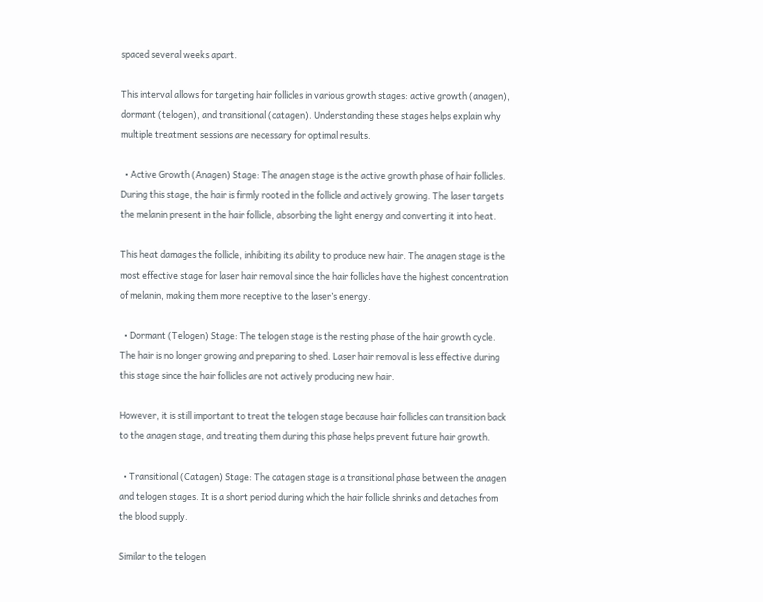spaced several weeks apart.

This interval allows for targeting hair follicles in various growth stages: active growth (anagen), dormant (telogen), and transitional (catagen). Understanding these stages helps explain why multiple treatment sessions are necessary for optimal results.

  • Active Growth (Anagen) Stage: The anagen stage is the active growth phase of hair follicles. During this stage, the hair is firmly rooted in the follicle and actively growing. The laser targets the melanin present in the hair follicle, absorbing the light energy and converting it into heat.

This heat damages the follicle, inhibiting its ability to produce new hair. The anagen stage is the most effective stage for laser hair removal since the hair follicles have the highest concentration of melanin, making them more receptive to the laser’s energy.

  • Dormant (Telogen) Stage: The telogen stage is the resting phase of the hair growth cycle. The hair is no longer growing and preparing to shed. Laser hair removal is less effective during this stage since the hair follicles are not actively producing new hair.

However, it is still important to treat the telogen stage because hair follicles can transition back to the anagen stage, and treating them during this phase helps prevent future hair growth.

  • Transitional (Catagen) Stage: The catagen stage is a transitional phase between the anagen and telogen stages. It is a short period during which the hair follicle shrinks and detaches from the blood supply.

Similar to the telogen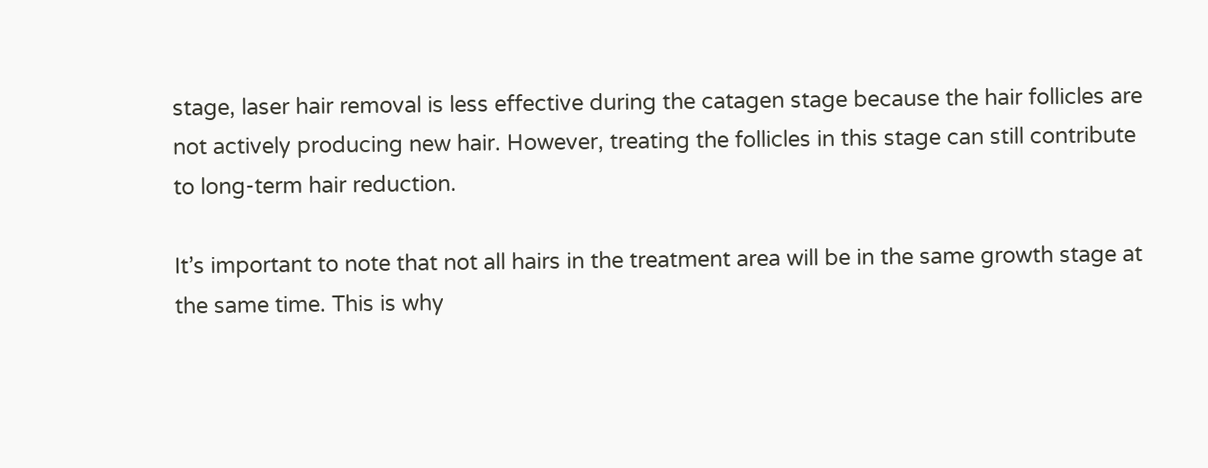stage, laser hair removal is less effective during the catagen stage because the hair follicles are not actively producing new hair. However, treating the follicles in this stage can still contribute to long-term hair reduction.

It’s important to note that not all hairs in the treatment area will be in the same growth stage at the same time. This is why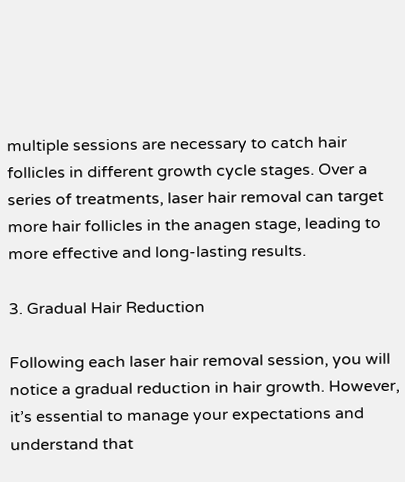multiple sessions are necessary to catch hair follicles in different growth cycle stages. Over a series of treatments, laser hair removal can target more hair follicles in the anagen stage, leading to more effective and long-lasting results.

3. Gradual Hair Reduction

Following each laser hair removal session, you will notice a gradual reduction in hair growth. However, it’s essential to manage your expectations and understand that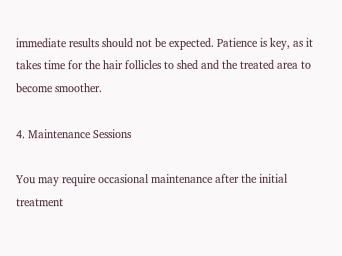immediate results should not be expected. Patience is key, as it takes time for the hair follicles to shed and the treated area to become smoother.

4. Maintenance Sessions

You may require occasional maintenance after the initial treatment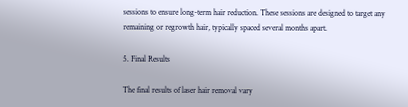sessions to ensure long-term hair reduction. These sessions are designed to target any remaining or regrowth hair, typically spaced several months apart.

5. Final Results

The final results of laser hair removal vary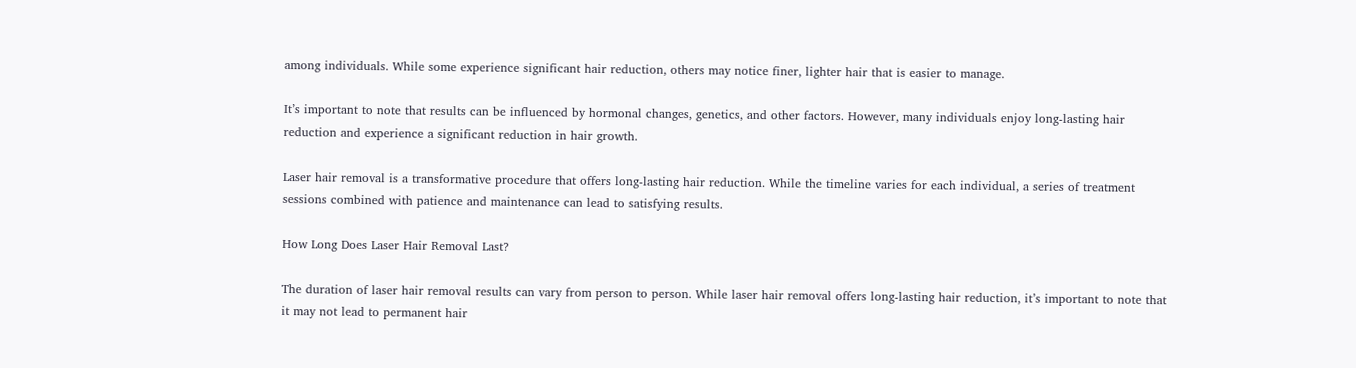among individuals. While some experience significant hair reduction, others may notice finer, lighter hair that is easier to manage.

It’s important to note that results can be influenced by hormonal changes, genetics, and other factors. However, many individuals enjoy long-lasting hair reduction and experience a significant reduction in hair growth.

Laser hair removal is a transformative procedure that offers long-lasting hair reduction. While the timeline varies for each individual, a series of treatment sessions combined with patience and maintenance can lead to satisfying results.

How Long Does Laser Hair Removal Last?

The duration of laser hair removal results can vary from person to person. While laser hair removal offers long-lasting hair reduction, it’s important to note that it may not lead to permanent hair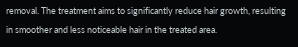removal. The treatment aims to significantly reduce hair growth, resulting in smoother and less noticeable hair in the treated area.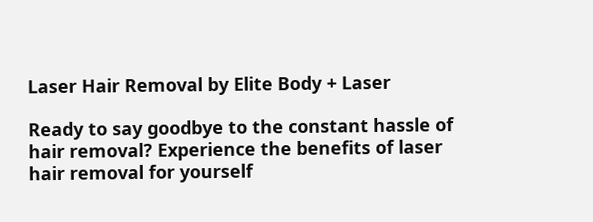Laser Hair Removal by Elite Body + Laser

Ready to say goodbye to the constant hassle of hair removal? Experience the benefits of laser hair removal for yourself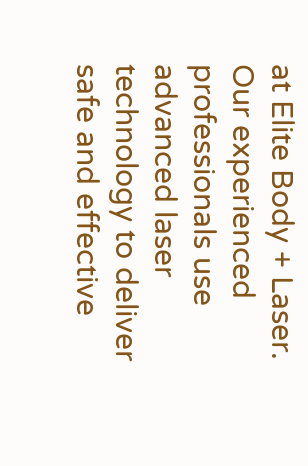at Elite Body + Laser. Our experienced professionals use advanced laser technology to deliver safe and effective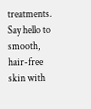treatments. Say hello to smooth, hair-free skin with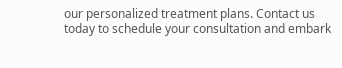our personalized treatment plans. Contact us today to schedule your consultation and embark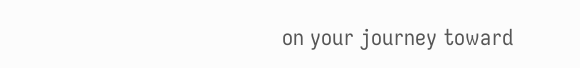on your journey toward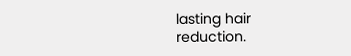lasting hair reduction.